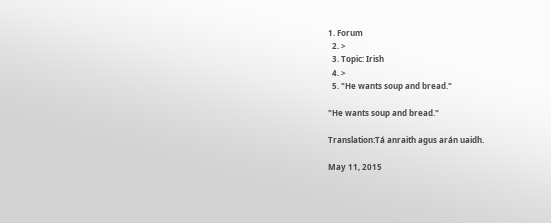1. Forum
  2. >
  3. Topic: Irish
  4. >
  5. "He wants soup and bread."

"He wants soup and bread."

Translation:Tá anraith agus arán uaidh.

May 11, 2015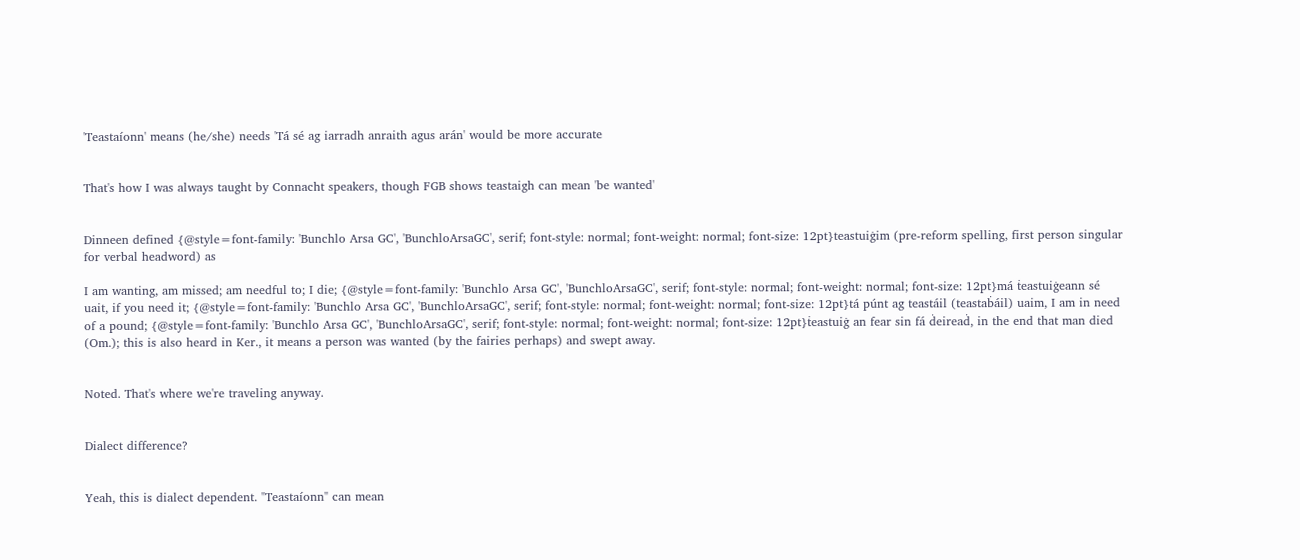'Teastaíonn' means (he/she) needs 'Tá sé ag iarradh anraith agus arán' would be more accurate


That's how I was always taught by Connacht speakers, though FGB shows teastaigh can mean 'be wanted'


Dinneen defined {@style=font-family: 'Bunchlo Arsa GC', 'BunchloArsaGC', serif; font-style: normal; font-weight: normal; font-size: 12pt}teastuiġim (pre-reform spelling, first person singular for verbal headword) as

I am wanting, am missed; am needful to; I die; {@style=font-family: 'Bunchlo Arsa GC', 'BunchloArsaGC', serif; font-style: normal; font-weight: normal; font-size: 12pt}má ṫeastuiġeann sé uait, if you need it; {@style=font-family: 'Bunchlo Arsa GC', 'BunchloArsaGC', serif; font-style: normal; font-weight: normal; font-size: 12pt}tá púnt ag teastáil (teastaḃáil) uaim, I am in need of a pound; {@style=font-family: 'Bunchlo Arsa GC', 'BunchloArsaGC', serif; font-style: normal; font-weight: normal; font-size: 12pt}ṫeastuiġ an fear sin fá ḋeireaḋ, in the end that man died (Om.); this is also heard in Ker., it means a person was wanted (by the fairies perhaps) and swept away.


Noted. That's where we're traveling anyway.


Dialect difference?


Yeah, this is dialect dependent. "Teastaíonn" can mean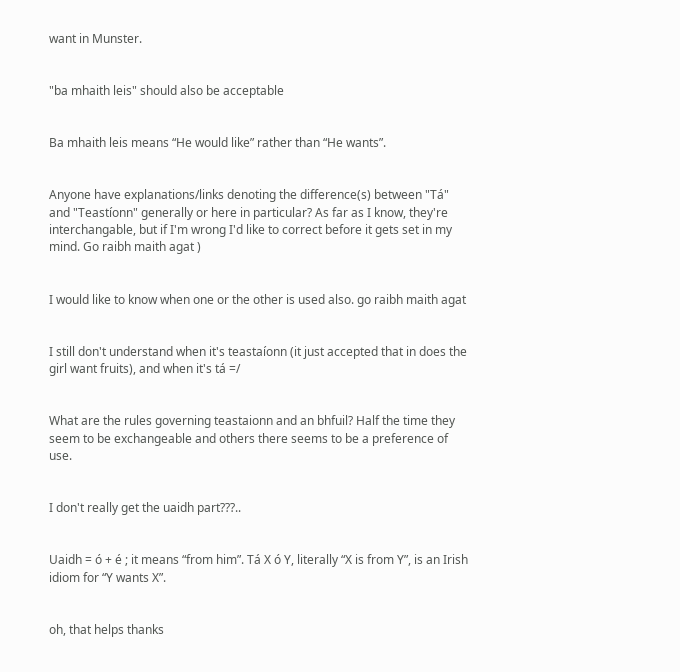want in Munster.


"ba mhaith leis" should also be acceptable


Ba mhaith leis means “He would like” rather than “He wants”.


Anyone have explanations/links denoting the difference(s) between "Tá" and "Teastíonn" generally or here in particular? As far as I know, they're interchangable, but if I'm wrong I'd like to correct before it gets set in my mind. Go raibh maith agat )


I would like to know when one or the other is used also. go raibh maith agat


I still don't understand when it's teastaíonn (it just accepted that in does the girl want fruits), and when it's tá =/


What are the rules governing teastaionn and an bhfuil? Half the time they seem to be exchangeable and others there seems to be a preference of use.


I don't really get the uaidh part???..


Uaidh = ó + é ; it means “from him”. Tá X ó Y, literally “X is from Y”, is an Irish idiom for “Y wants X”.


oh, that helps thanks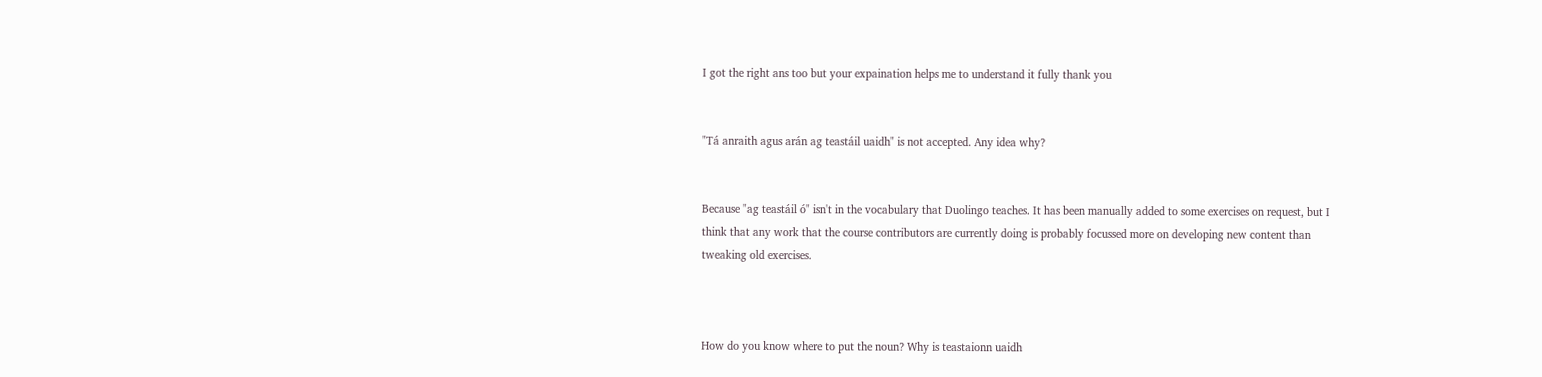I got the right ans too but your expaination helps me to understand it fully thank you


"Tá anraith agus arán ag teastáil uaidh" is not accepted. Any idea why?


Because "ag teastáil ó" isn't in the vocabulary that Duolingo teaches. It has been manually added to some exercises on request, but I think that any work that the course contributors are currently doing is probably focussed more on developing new content than tweaking old exercises.



How do you know where to put the noun? Why is teastaionn uaidh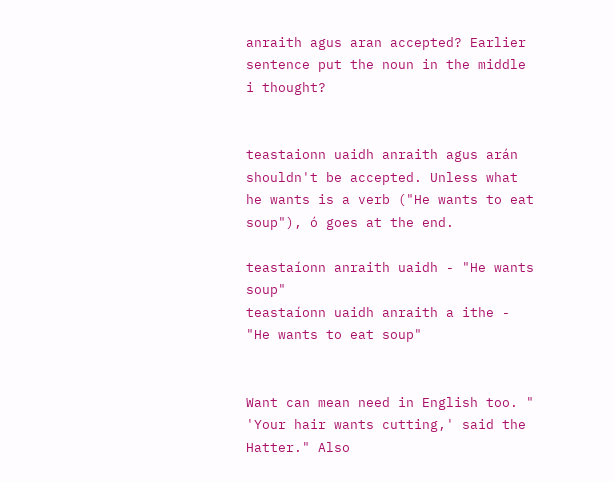anraith agus aran accepted? Earlier sentence put the noun in the middle i thought?


teastaionn uaidh anraith agus arán shouldn't be accepted. Unless what he wants is a verb ("He wants to eat soup"), ó goes at the end.

teastaíonn anraith uaidh - "He wants soup"
teastaíonn uaidh anraith a ithe - "He wants to eat soup"


Want can mean need in English too. " 'Your hair wants cutting,' said the Hatter." Also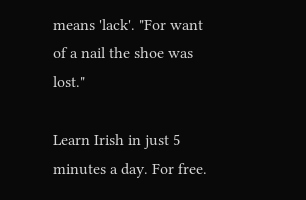means 'lack'. "For want of a nail the shoe was lost."

Learn Irish in just 5 minutes a day. For free.